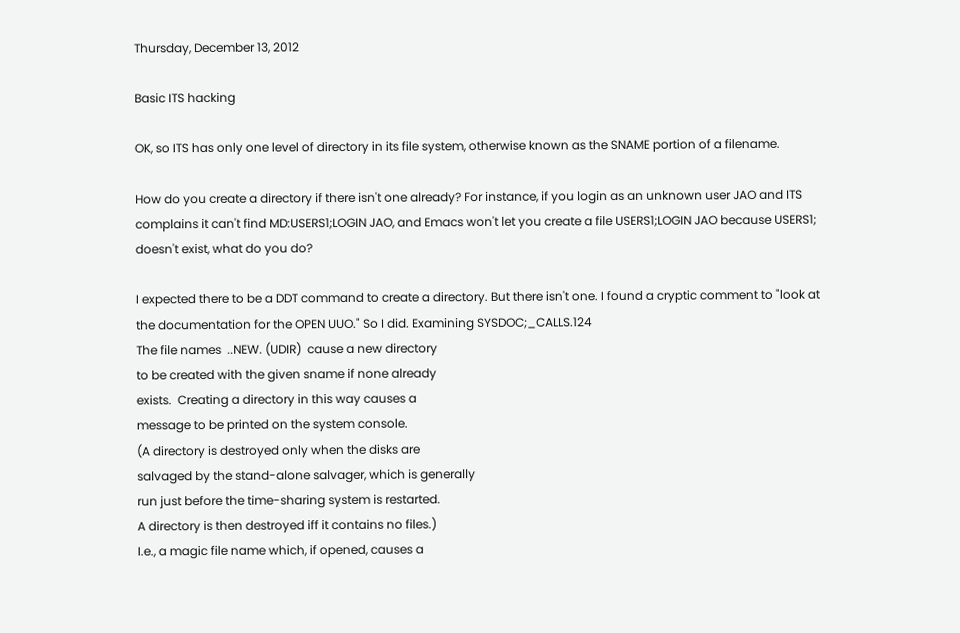Thursday, December 13, 2012

Basic ITS hacking

OK, so ITS has only one level of directory in its file system, otherwise known as the SNAME portion of a filename.

How do you create a directory if there isn't one already? For instance, if you login as an unknown user JAO and ITS complains it can't find MD:USERS1;LOGIN JAO, and Emacs won't let you create a file USERS1;LOGIN JAO because USERS1; doesn't exist, what do you do?

I expected there to be a DDT command to create a directory. But there isn't one. I found a cryptic comment to "look at the documentation for the OPEN UUO." So I did. Examining SYSDOC;_CALLS.124
The file names  ..NEW. (UDIR)  cause a new directory
to be created with the given sname if none already
exists.  Creating a directory in this way causes a
message to be printed on the system console.
(A directory is destroyed only when the disks are
salvaged by the stand-alone salvager, which is generally
run just before the time-sharing system is restarted.
A directory is then destroyed iff it contains no files.)
I.e., a magic file name which, if opened, causes a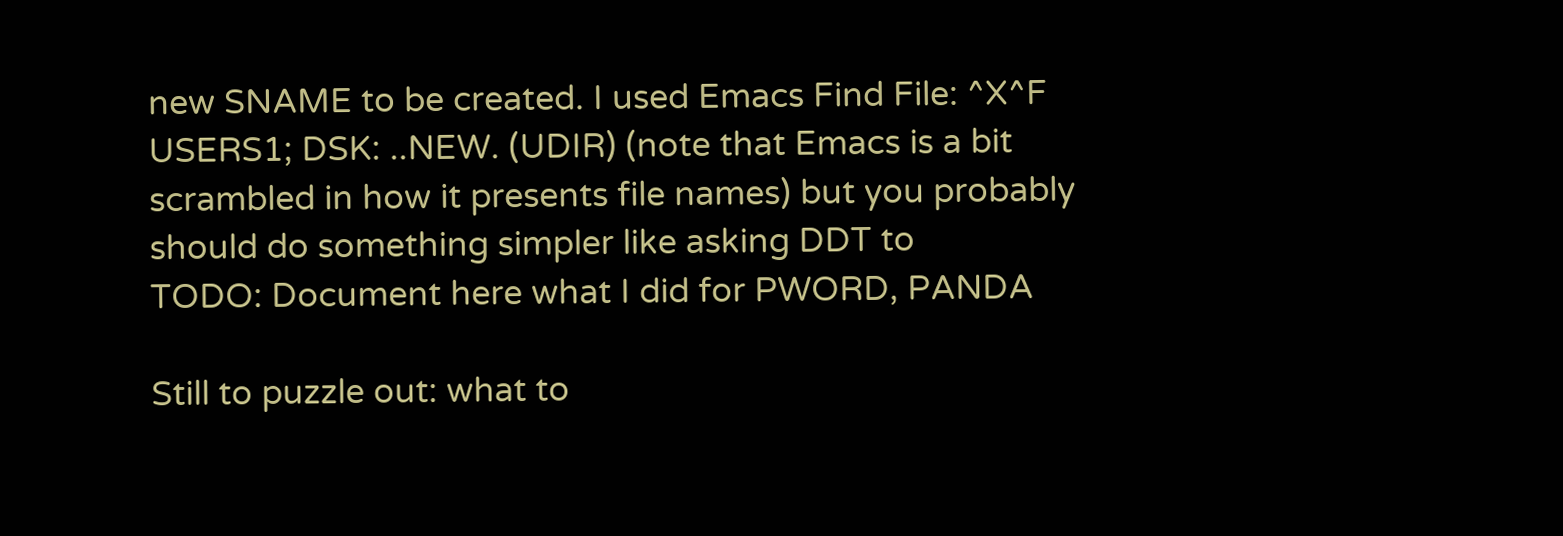new SNAME to be created. I used Emacs Find File: ^X^F USERS1; DSK: ..NEW. (UDIR) (note that Emacs is a bit scrambled in how it presents file names) but you probably should do something simpler like asking DDT to
TODO: Document here what I did for PWORD, PANDA

Still to puzzle out: what to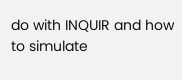do with INQUIR and how to simulate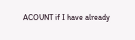ACOUNT if I have already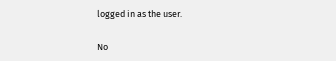logged in as the user.

No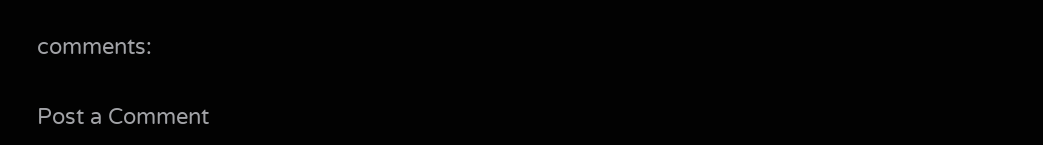comments:

Post a Comment